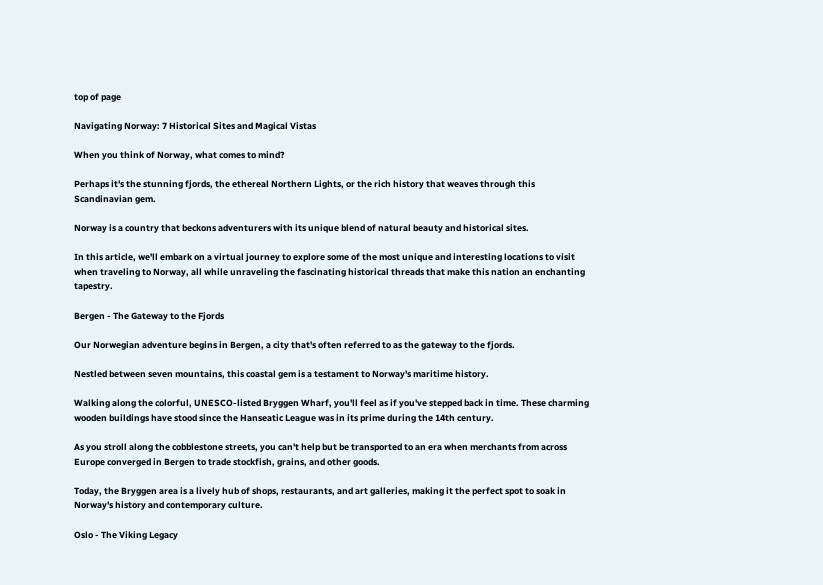top of page

Navigating Norway: 7 Historical Sites and Magical Vistas

When you think of Norway, what comes to mind?

Perhaps it's the stunning fjords, the ethereal Northern Lights, or the rich history that weaves through this Scandinavian gem.

Norway is a country that beckons adventurers with its unique blend of natural beauty and historical sites.

In this article, we'll embark on a virtual journey to explore some of the most unique and interesting locations to visit when traveling to Norway, all while unraveling the fascinating historical threads that make this nation an enchanting tapestry.

Bergen - The Gateway to the Fjords

Our Norwegian adventure begins in Bergen, a city that's often referred to as the gateway to the fjords.

Nestled between seven mountains, this coastal gem is a testament to Norway's maritime history.

Walking along the colorful, UNESCO-listed Bryggen Wharf, you'll feel as if you've stepped back in time. These charming wooden buildings have stood since the Hanseatic League was in its prime during the 14th century.

As you stroll along the cobblestone streets, you can't help but be transported to an era when merchants from across Europe converged in Bergen to trade stockfish, grains, and other goods.

Today, the Bryggen area is a lively hub of shops, restaurants, and art galleries, making it the perfect spot to soak in Norway's history and contemporary culture.

Oslo - The Viking Legacy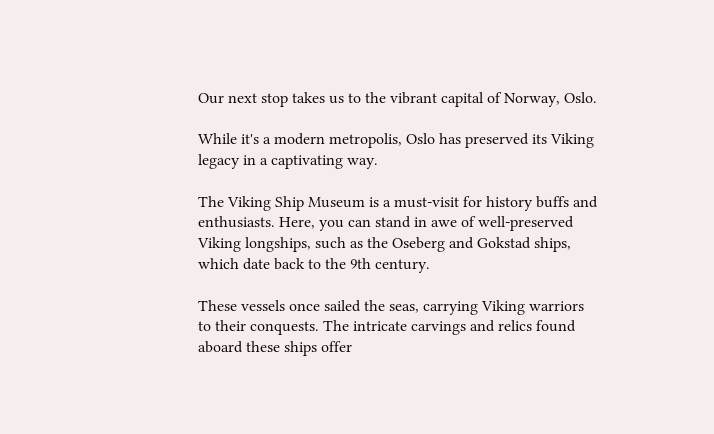Our next stop takes us to the vibrant capital of Norway, Oslo.

While it's a modern metropolis, Oslo has preserved its Viking legacy in a captivating way.

The Viking Ship Museum is a must-visit for history buffs and enthusiasts. Here, you can stand in awe of well-preserved Viking longships, such as the Oseberg and Gokstad ships, which date back to the 9th century.

These vessels once sailed the seas, carrying Viking warriors to their conquests. The intricate carvings and relics found aboard these ships offer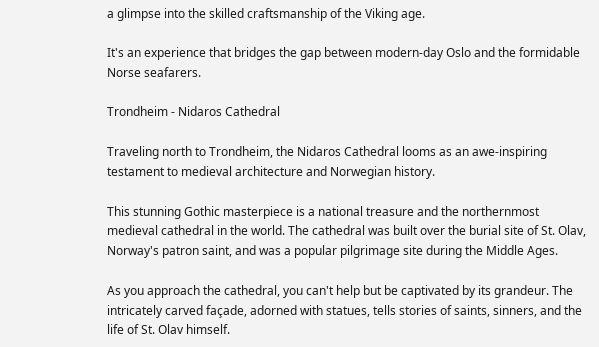a glimpse into the skilled craftsmanship of the Viking age.

It's an experience that bridges the gap between modern-day Oslo and the formidable Norse seafarers.

Trondheim - Nidaros Cathedral

Traveling north to Trondheim, the Nidaros Cathedral looms as an awe-inspiring testament to medieval architecture and Norwegian history.

This stunning Gothic masterpiece is a national treasure and the northernmost medieval cathedral in the world. The cathedral was built over the burial site of St. Olav, Norway's patron saint, and was a popular pilgrimage site during the Middle Ages.

As you approach the cathedral, you can't help but be captivated by its grandeur. The intricately carved façade, adorned with statues, tells stories of saints, sinners, and the life of St. Olav himself.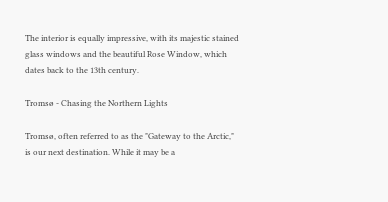The interior is equally impressive, with its majestic stained glass windows and the beautiful Rose Window, which dates back to the 13th century.

Tromsø - Chasing the Northern Lights

Tromsø, often referred to as the "Gateway to the Arctic," is our next destination. While it may be a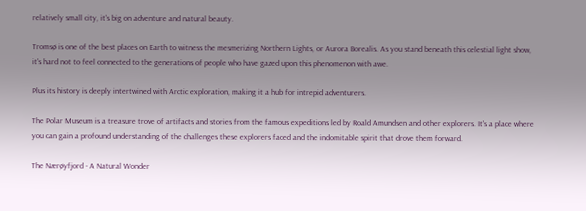relatively small city, it's big on adventure and natural beauty.

Tromsø is one of the best places on Earth to witness the mesmerizing Northern Lights, or Aurora Borealis. As you stand beneath this celestial light show, it's hard not to feel connected to the generations of people who have gazed upon this phenomenon with awe.

Plus its history is deeply intertwined with Arctic exploration, making it a hub for intrepid adventurers.

The Polar Museum is a treasure trove of artifacts and stories from the famous expeditions led by Roald Amundsen and other explorers. It's a place where you can gain a profound understanding of the challenges these explorers faced and the indomitable spirit that drove them forward.

The Nærøyfjord - A Natural Wonder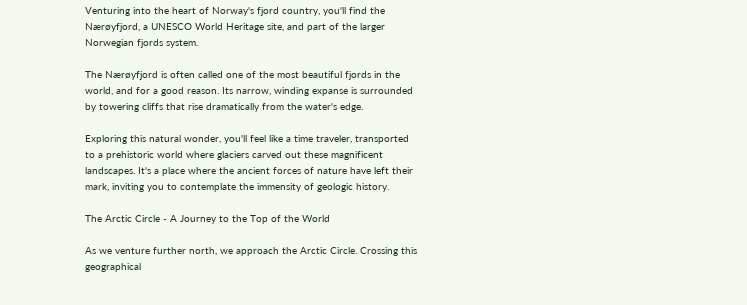Venturing into the heart of Norway's fjord country, you'll find the Nærøyfjord, a UNESCO World Heritage site, and part of the larger Norwegian fjords system.

The Nærøyfjord is often called one of the most beautiful fjords in the world, and for a good reason. Its narrow, winding expanse is surrounded by towering cliffs that rise dramatically from the water's edge.

Exploring this natural wonder, you'll feel like a time traveler, transported to a prehistoric world where glaciers carved out these magnificent landscapes. It's a place where the ancient forces of nature have left their mark, inviting you to contemplate the immensity of geologic history.

The Arctic Circle - A Journey to the Top of the World

As we venture further north, we approach the Arctic Circle. Crossing this geographical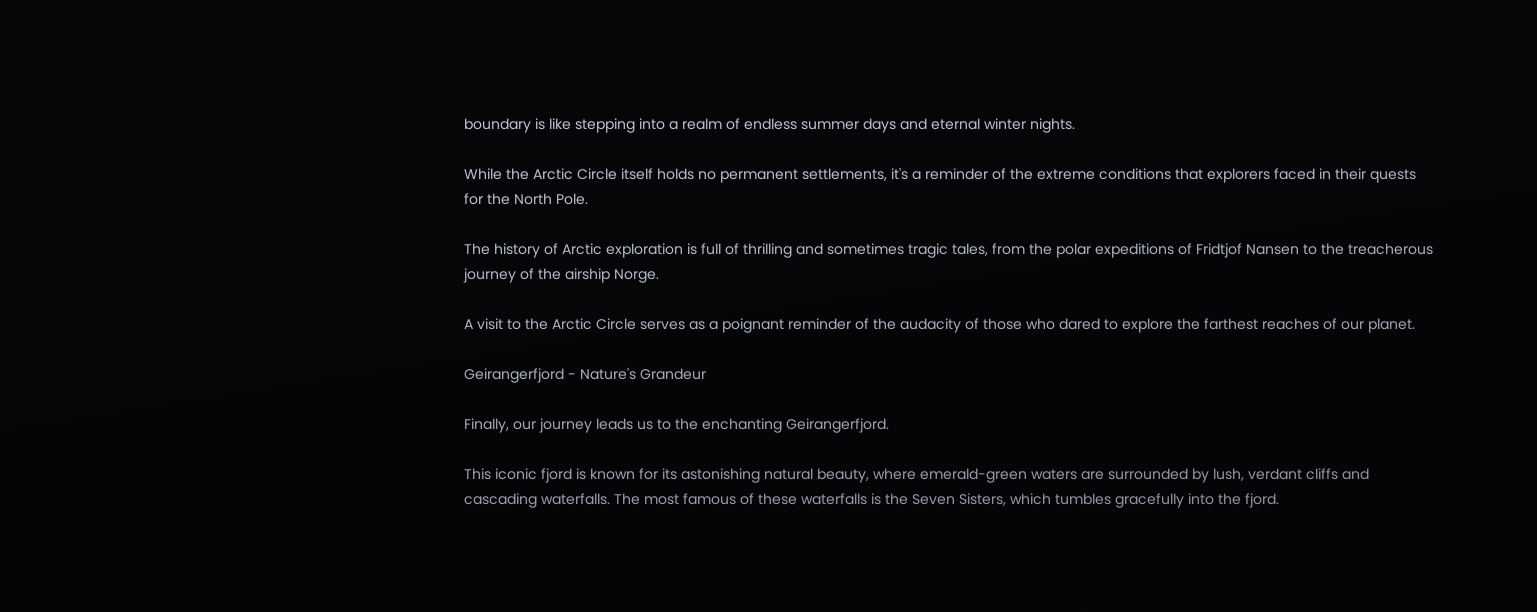boundary is like stepping into a realm of endless summer days and eternal winter nights.

While the Arctic Circle itself holds no permanent settlements, it's a reminder of the extreme conditions that explorers faced in their quests for the North Pole.

The history of Arctic exploration is full of thrilling and sometimes tragic tales, from the polar expeditions of Fridtjof Nansen to the treacherous journey of the airship Norge.

A visit to the Arctic Circle serves as a poignant reminder of the audacity of those who dared to explore the farthest reaches of our planet.

Geirangerfjord - Nature's Grandeur

Finally, our journey leads us to the enchanting Geirangerfjord.

This iconic fjord is known for its astonishing natural beauty, where emerald-green waters are surrounded by lush, verdant cliffs and cascading waterfalls. The most famous of these waterfalls is the Seven Sisters, which tumbles gracefully into the fjord.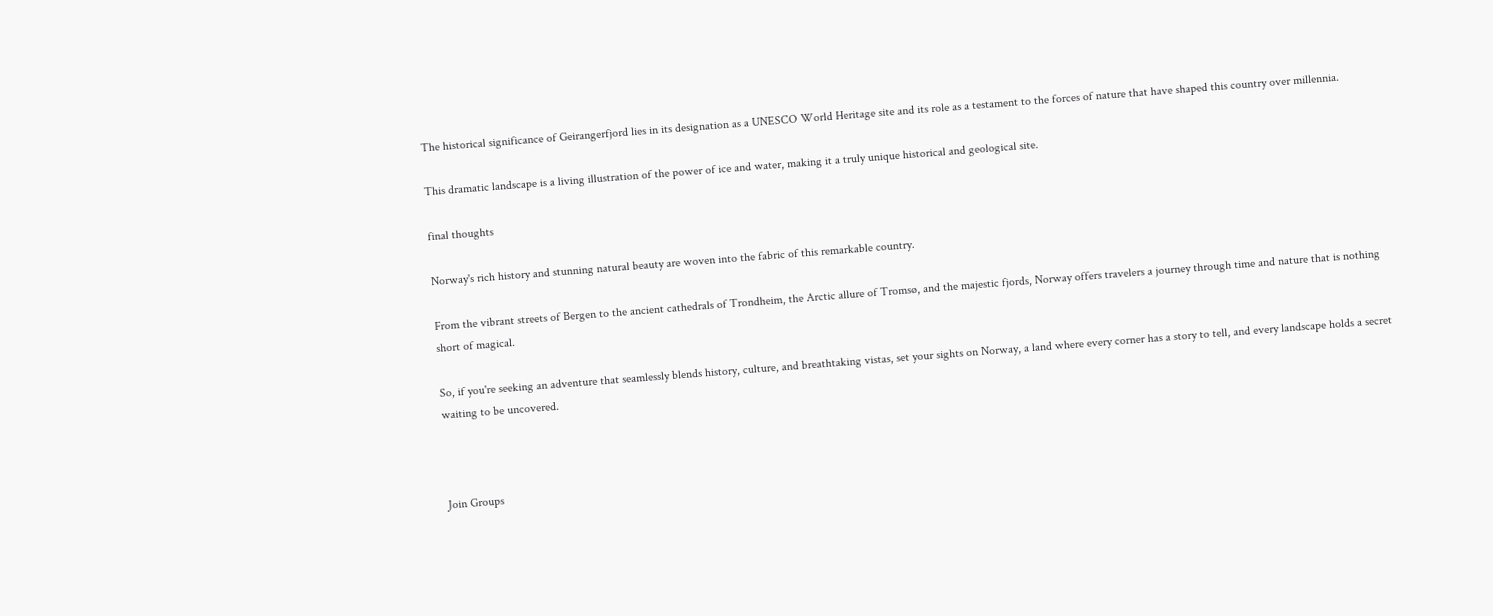The historical significance of Geirangerfjord lies in its designation as a UNESCO World Heritage site and its role as a testament to the forces of nature that have shaped this country over millennia.

This dramatic landscape is a living illustration of the power of ice and water, making it a truly unique historical and geological site.

final thoughts

Norway's rich history and stunning natural beauty are woven into the fabric of this remarkable country.

From the vibrant streets of Bergen to the ancient cathedrals of Trondheim, the Arctic allure of Tromsø, and the majestic fjords, Norway offers travelers a journey through time and nature that is nothing short of magical.

So, if you're seeking an adventure that seamlessly blends history, culture, and breathtaking vistas, set your sights on Norway, a land where every corner has a story to tell, and every landscape holds a secret waiting to be uncovered.



Join Groups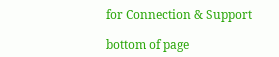for Connection & Support

bottom of page